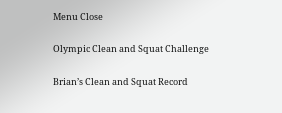Menu Close

Olympic Clean and Squat Challenge

Brian’s Clean and Squat Record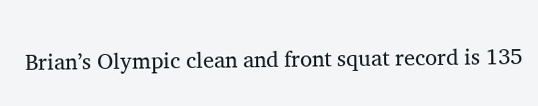Brian’s Olympic clean and front squat record is 135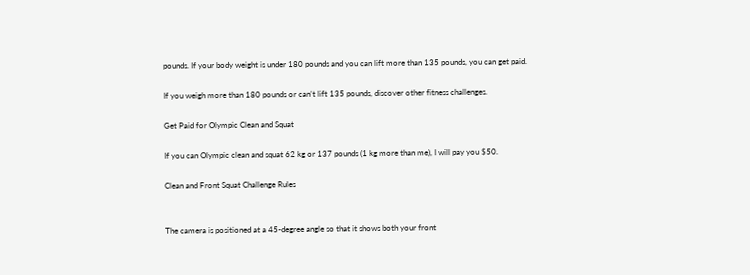pounds. If your body weight is under 180 pounds and you can lift more than 135 pounds, you can get paid.

If you weigh more than 180 pounds or can’t lift 135 pounds, discover other fitness challenges.

Get Paid for Olympic Clean and Squat

If you can Olympic clean and squat 62 kg or 137 pounds (1 kg more than me), I will pay you $50.

Clean and Front Squat Challenge Rules


The camera is positioned at a 45-degree angle so that it shows both your front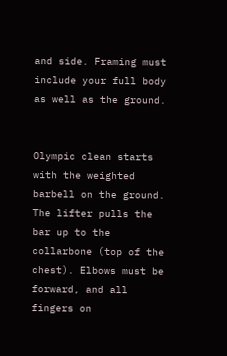and side. Framing must include your full body as well as the ground.


Olympic clean starts with the weighted barbell on the ground. The lifter pulls the bar up to the collarbone (top of the chest). Elbows must be forward, and all fingers on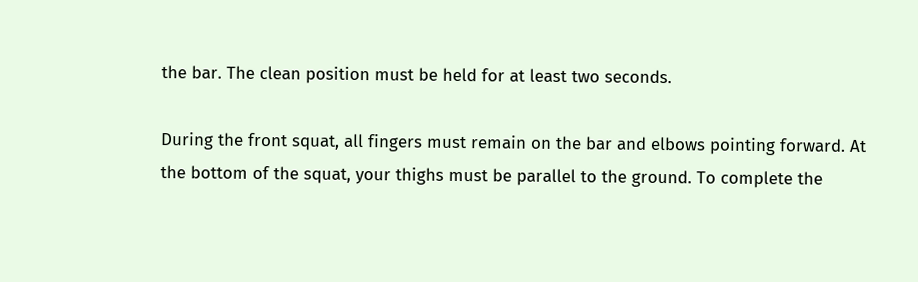the bar. The clean position must be held for at least two seconds.

During the front squat, all fingers must remain on the bar and elbows pointing forward. At the bottom of the squat, your thighs must be parallel to the ground. To complete the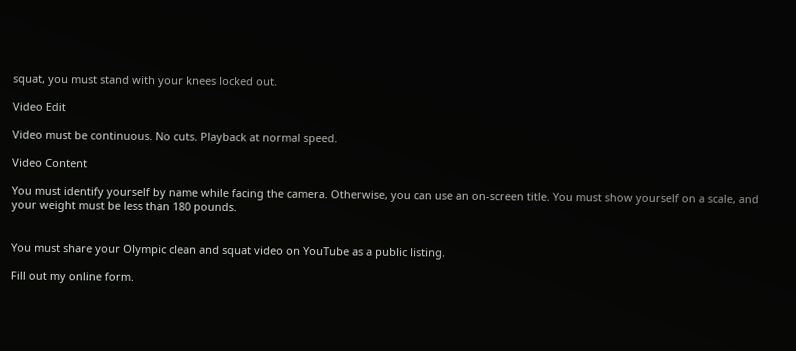squat, you must stand with your knees locked out.

Video Edit

Video must be continuous. No cuts. Playback at normal speed.

Video Content

You must identify yourself by name while facing the camera. Otherwise, you can use an on-screen title. You must show yourself on a scale, and your weight must be less than 180 pounds.


You must share your Olympic clean and squat video on YouTube as a public listing.

Fill out my online form.